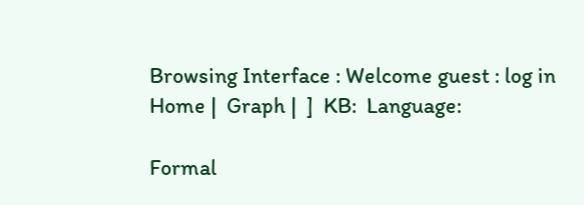Browsing Interface : Welcome guest : log in
Home |  Graph |  ]  KB:  Language:

Formal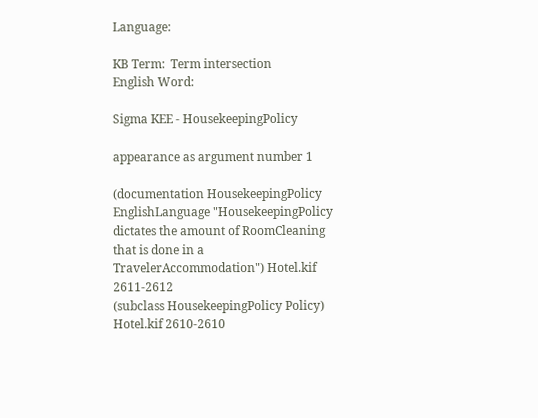Language:

KB Term:  Term intersection
English Word:

Sigma KEE - HousekeepingPolicy

appearance as argument number 1

(documentation HousekeepingPolicy EnglishLanguage "HousekeepingPolicy dictates the amount of RoomCleaning that is done in a TravelerAccommodation") Hotel.kif 2611-2612
(subclass HousekeepingPolicy Policy) Hotel.kif 2610-2610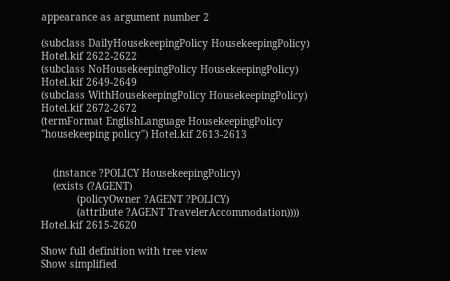appearance as argument number 2

(subclass DailyHousekeepingPolicy HousekeepingPolicy) Hotel.kif 2622-2622
(subclass NoHousekeepingPolicy HousekeepingPolicy) Hotel.kif 2649-2649
(subclass WithHousekeepingPolicy HousekeepingPolicy) Hotel.kif 2672-2672
(termFormat EnglishLanguage HousekeepingPolicy "housekeeping policy") Hotel.kif 2613-2613


    (instance ?POLICY HousekeepingPolicy)
    (exists (?AGENT)
            (policyOwner ?AGENT ?POLICY)
            (attribute ?AGENT TravelerAccommodation))))
Hotel.kif 2615-2620

Show full definition with tree view
Show simplified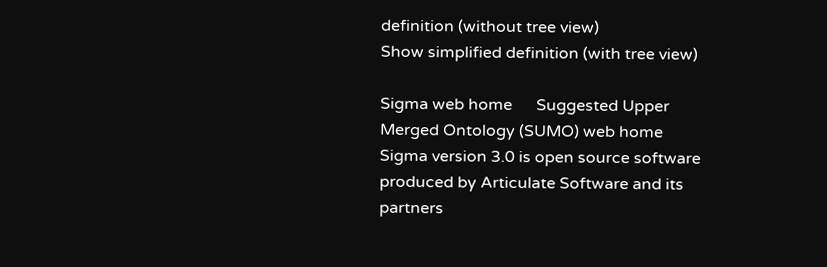definition (without tree view)
Show simplified definition (with tree view)

Sigma web home      Suggested Upper Merged Ontology (SUMO) web home
Sigma version 3.0 is open source software produced by Articulate Software and its partners